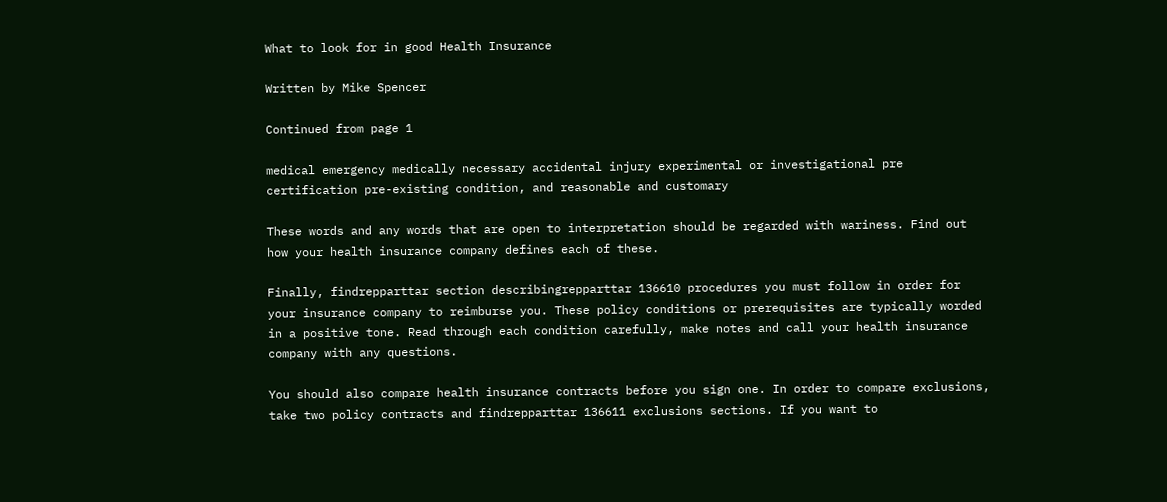What to look for in good Health Insurance

Written by Mike Spencer

Continued from page 1

medical emergency medically necessary accidental injury experimental or investigational pre certification pre-existing condition, and reasonable and customary

These words and any words that are open to interpretation should be regarded with wariness. Find out how your health insurance company defines each of these.

Finally, findrepparttar section describingrepparttar 136610 procedures you must follow in order for your insurance company to reimburse you. These policy conditions or prerequisites are typically worded in a positive tone. Read through each condition carefully, make notes and call your health insurance company with any questions.

You should also compare health insurance contracts before you sign one. In order to compare exclusions, take two policy contracts and findrepparttar 136611 exclusions sections. If you want to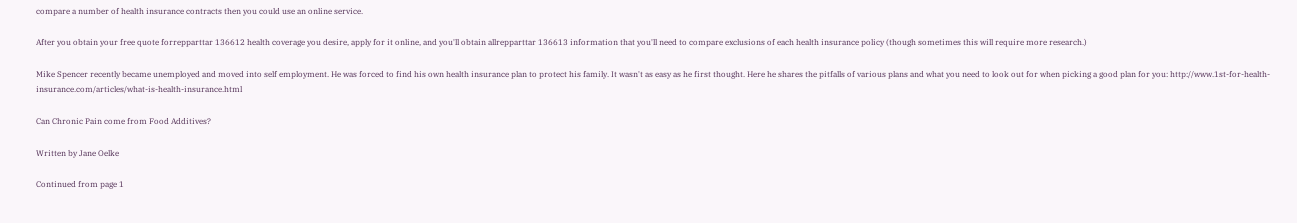compare a number of health insurance contracts then you could use an online service.

After you obtain your free quote forrepparttar 136612 health coverage you desire, apply for it online, and you'll obtain allrepparttar 136613 information that you'll need to compare exclusions of each health insurance policy (though sometimes this will require more research.)

Mike Spencer recently became unemployed and moved into self employment. He was forced to find his own health insurance plan to protect his family. It wasn't as easy as he first thought. Here he shares the pitfalls of various plans and what you need to look out for when picking a good plan for you: http://www.1st-for-health-insurance.com/articles/what-is-health-insurance.html

Can Chronic Pain come from Food Additives?

Written by Jane Oelke

Continued from page 1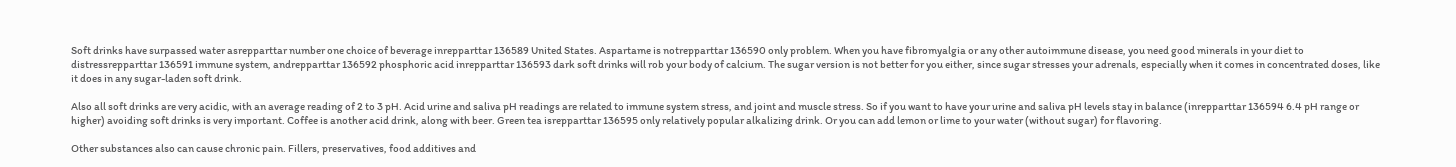Soft drinks have surpassed water asrepparttar number one choice of beverage inrepparttar 136589 United States. Aspartame is notrepparttar 136590 only problem. When you have fibromyalgia or any other autoimmune disease, you need good minerals in your diet to distressrepparttar 136591 immune system, andrepparttar 136592 phosphoric acid inrepparttar 136593 dark soft drinks will rob your body of calcium. The sugar version is not better for you either, since sugar stresses your adrenals, especially when it comes in concentrated doses, like it does in any sugar-laden soft drink.

Also all soft drinks are very acidic, with an average reading of 2 to 3 pH. Acid urine and saliva pH readings are related to immune system stress, and joint and muscle stress. So if you want to have your urine and saliva pH levels stay in balance (inrepparttar 136594 6.4 pH range or higher) avoiding soft drinks is very important. Coffee is another acid drink, along with beer. Green tea isrepparttar 136595 only relatively popular alkalizing drink. Or you can add lemon or lime to your water (without sugar) for flavoring.

Other substances also can cause chronic pain. Fillers, preservatives, food additives and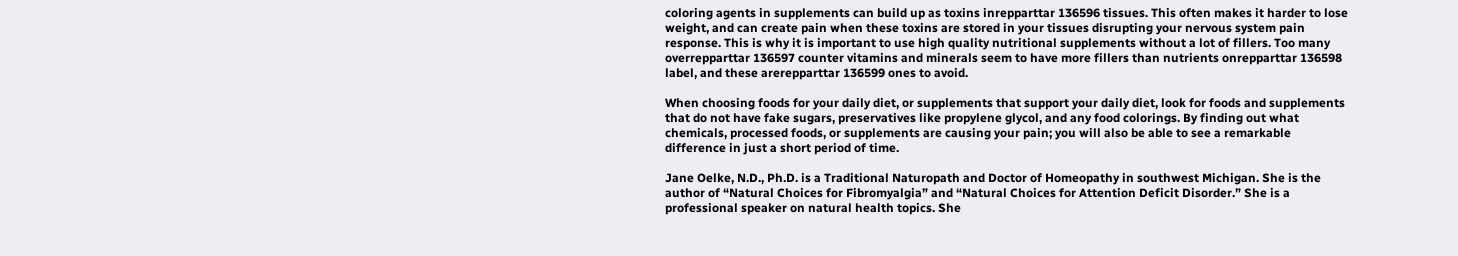coloring agents in supplements can build up as toxins inrepparttar 136596 tissues. This often makes it harder to lose weight, and can create pain when these toxins are stored in your tissues disrupting your nervous system pain response. This is why it is important to use high quality nutritional supplements without a lot of fillers. Too many overrepparttar 136597 counter vitamins and minerals seem to have more fillers than nutrients onrepparttar 136598 label, and these arerepparttar 136599 ones to avoid.

When choosing foods for your daily diet, or supplements that support your daily diet, look for foods and supplements that do not have fake sugars, preservatives like propylene glycol, and any food colorings. By finding out what chemicals, processed foods, or supplements are causing your pain; you will also be able to see a remarkable difference in just a short period of time.

Jane Oelke, N.D., Ph.D. is a Traditional Naturopath and Doctor of Homeopathy in southwest Michigan. She is the author of “Natural Choices for Fibromyalgia” and “Natural Choices for Attention Deficit Disorder.” She is a professional speaker on natural health topics. She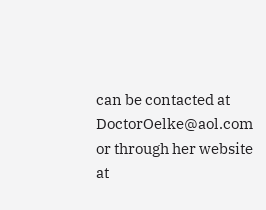can be contacted at DoctorOelke@aol.com or through her website at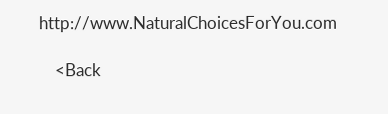http://www.NaturalChoicesForYou.com

    <Back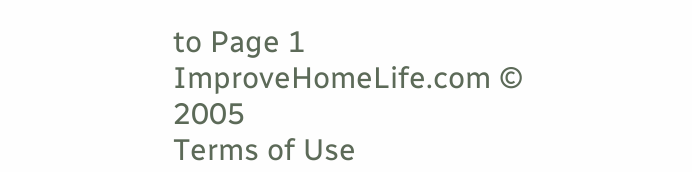to Page 1
ImproveHomeLife.com © 2005
Terms of Use